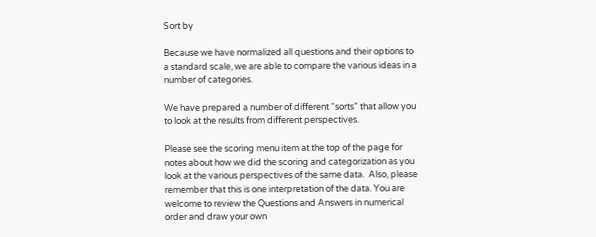Sort by

Because we have normalized all questions and their options to a standard scale, we are able to compare the various ideas in a number of categories.

We have prepared a number of different “sorts” that allow you to look at the results from different perspectives.

Please see the scoring menu item at the top of the page for notes about how we did the scoring and categorization as you look at the various perspectives of the same data.  Also, please remember that this is one interpretation of the data. You are welcome to review the Questions and Answers in numerical order and draw your own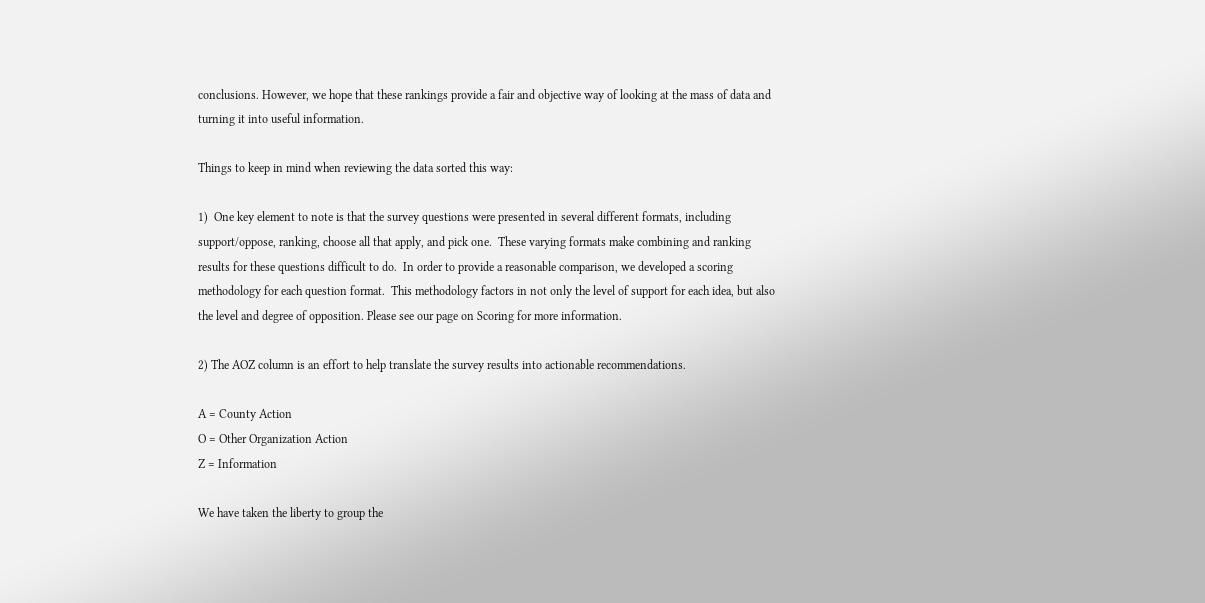conclusions. However, we hope that these rankings provide a fair and objective way of looking at the mass of data and turning it into useful information.

Things to keep in mind when reviewing the data sorted this way:

1)  One key element to note is that the survey questions were presented in several different formats, including support/oppose, ranking, choose all that apply, and pick one.  These varying formats make combining and ranking results for these questions difficult to do.  In order to provide a reasonable comparison, we developed a scoring methodology for each question format.  This methodology factors in not only the level of support for each idea, but also the level and degree of opposition. Please see our page on Scoring for more information.

2) The AOZ column is an effort to help translate the survey results into actionable recommendations.

A = County Action
O = Other Organization Action
Z = Information

We have taken the liberty to group the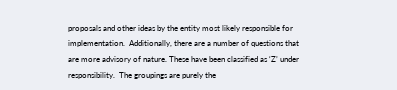proposals and other ideas by the entity most likely responsible for implementation.  Additionally, there are a number of questions that are more advisory of nature. These have been classified as ‘Z’ under responsibility.  The groupings are purely the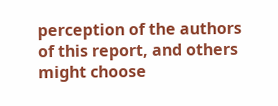perception of the authors of this report, and others might choose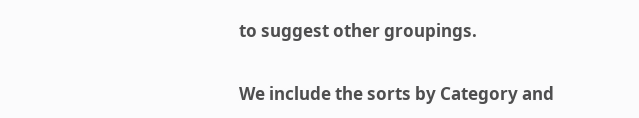to suggest other groupings.

We include the sorts by Category and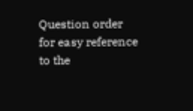Question order for easy reference to the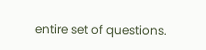entire set of questions.